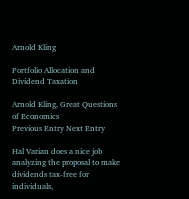Arnold Kling

Portfolio Allocation and Dividend Taxation

Arnold Kling, Great Questions of Economics
Previous Entry Next Entry

Hal Varian does a nice job analyzing the proposal to make dividends tax-free for individuals,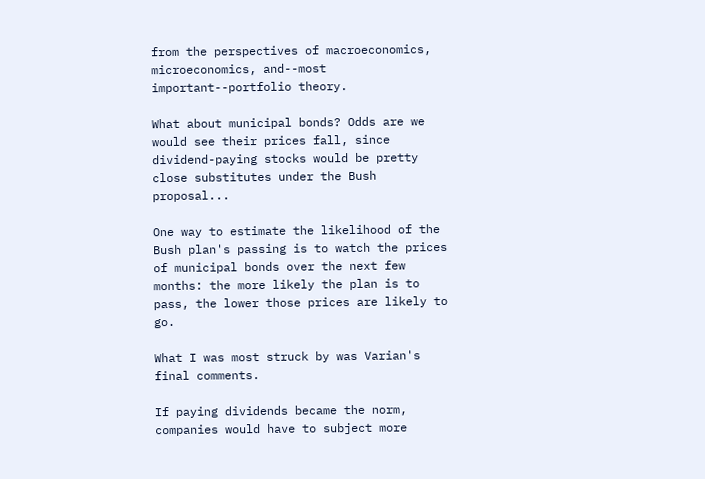from the perspectives of macroeconomics, microeconomics, and--most important--portfolio theory.

What about municipal bonds? Odds are we would see their prices fall, since dividend-paying stocks would be pretty close substitutes under the Bush proposal...

One way to estimate the likelihood of the Bush plan's passing is to watch the prices of municipal bonds over the next few months: the more likely the plan is to pass, the lower those prices are likely to go.

What I was most struck by was Varian's final comments.

If paying dividends became the norm, companies would have to subject more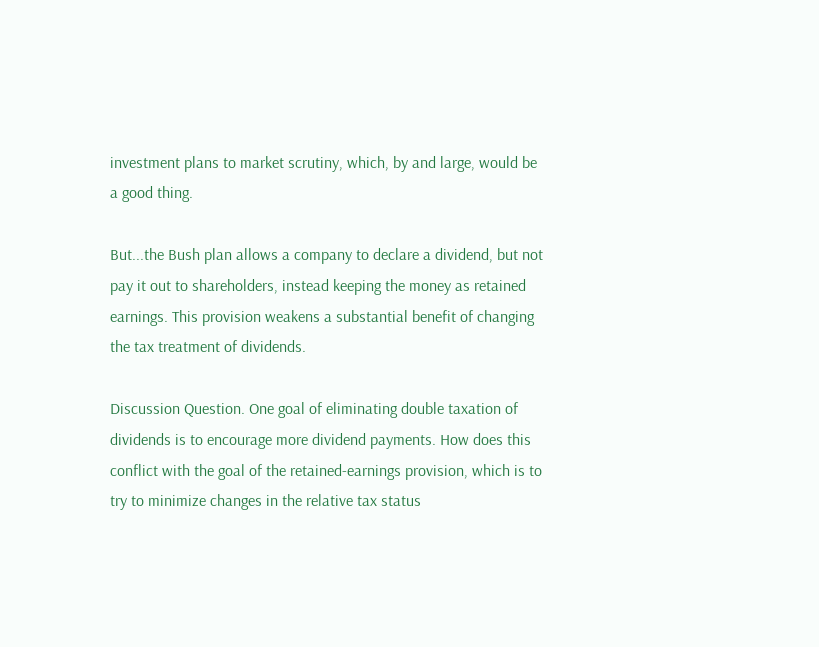investment plans to market scrutiny, which, by and large, would be a good thing.

But...the Bush plan allows a company to declare a dividend, but not pay it out to shareholders, instead keeping the money as retained earnings. This provision weakens a substantial benefit of changing the tax treatment of dividends.

Discussion Question. One goal of eliminating double taxation of dividends is to encourage more dividend payments. How does this conflict with the goal of the retained-earnings provision, which is to try to minimize changes in the relative tax status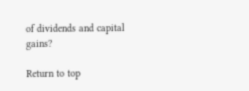of dividends and capital gains?

Return to top